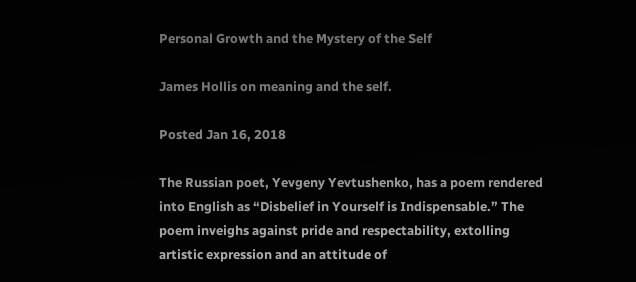Personal Growth and the Mystery of the Self

James Hollis on meaning and the self.

Posted Jan 16, 2018

The Russian poet, Yevgeny Yevtushenko, has a poem rendered into English as “Disbelief in Yourself is Indispensable.” The poem inveighs against pride and respectability, extolling artistic expression and an attitude of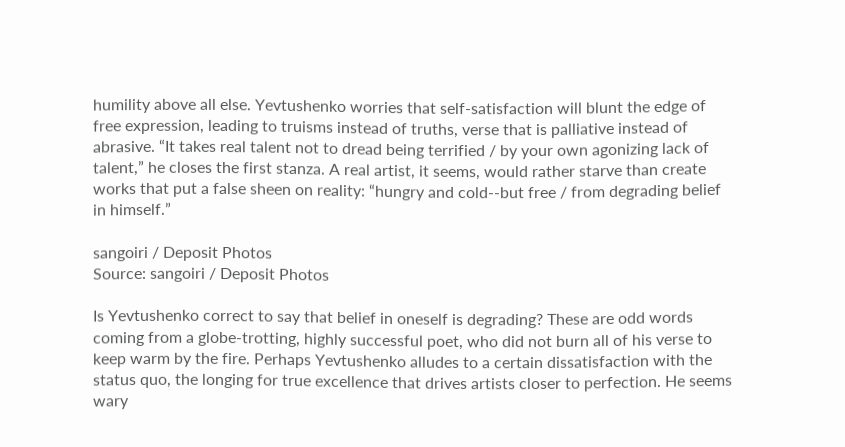humility above all else. Yevtushenko worries that self-satisfaction will blunt the edge of free expression, leading to truisms instead of truths, verse that is palliative instead of abrasive. “It takes real talent not to dread being terrified / by your own agonizing lack of talent,” he closes the first stanza. A real artist, it seems, would rather starve than create works that put a false sheen on reality: “hungry and cold--but free / from degrading belief in himself.”

sangoiri / Deposit Photos
Source: sangoiri / Deposit Photos

Is Yevtushenko correct to say that belief in oneself is degrading? These are odd words coming from a globe-trotting, highly successful poet, who did not burn all of his verse to keep warm by the fire. Perhaps Yevtushenko alludes to a certain dissatisfaction with the status quo, the longing for true excellence that drives artists closer to perfection. He seems wary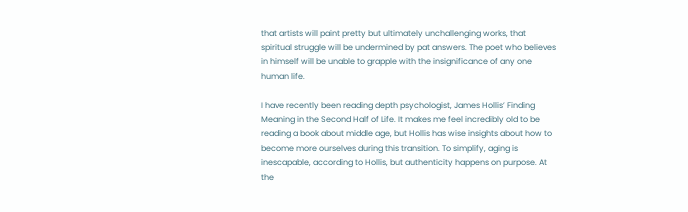that artists will paint pretty but ultimately unchallenging works, that spiritual struggle will be undermined by pat answers. The poet who believes in himself will be unable to grapple with the insignificance of any one human life.

I have recently been reading depth psychologist, James Hollis’ Finding Meaning in the Second Half of Life. It makes me feel incredibly old to be reading a book about middle age, but Hollis has wise insights about how to become more ourselves during this transition. To simplify, aging is inescapable, according to Hollis, but authenticity happens on purpose. At the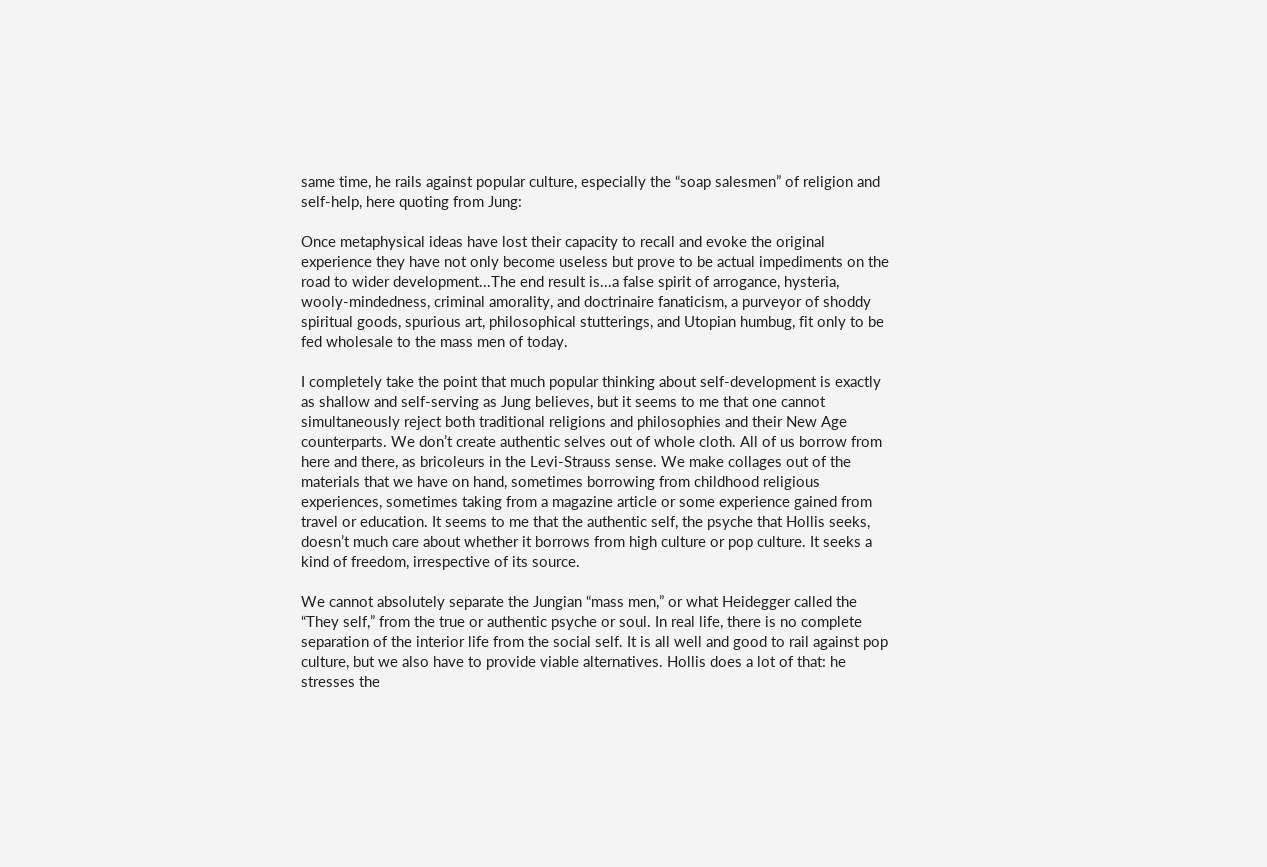same time, he rails against popular culture, especially the “soap salesmen” of religion and self-help, here quoting from Jung:

Once metaphysical ideas have lost their capacity to recall and evoke the original experience they have not only become useless but prove to be actual impediments on the road to wider development...The end result is...a false spirit of arrogance, hysteria, wooly-mindedness, criminal amorality, and doctrinaire fanaticism, a purveyor of shoddy spiritual goods, spurious art, philosophical stutterings, and Utopian humbug, fit only to be fed wholesale to the mass men of today.

I completely take the point that much popular thinking about self-development is exactly as shallow and self-serving as Jung believes, but it seems to me that one cannot simultaneously reject both traditional religions and philosophies and their New Age counterparts. We don’t create authentic selves out of whole cloth. All of us borrow from here and there, as bricoleurs in the Levi-Strauss sense. We make collages out of the materials that we have on hand, sometimes borrowing from childhood religious experiences, sometimes taking from a magazine article or some experience gained from travel or education. It seems to me that the authentic self, the psyche that Hollis seeks, doesn’t much care about whether it borrows from high culture or pop culture. It seeks a kind of freedom, irrespective of its source.

We cannot absolutely separate the Jungian “mass men,” or what Heidegger called the “They self,” from the true or authentic psyche or soul. In real life, there is no complete separation of the interior life from the social self. It is all well and good to rail against pop culture, but we also have to provide viable alternatives. Hollis does a lot of that: he stresses the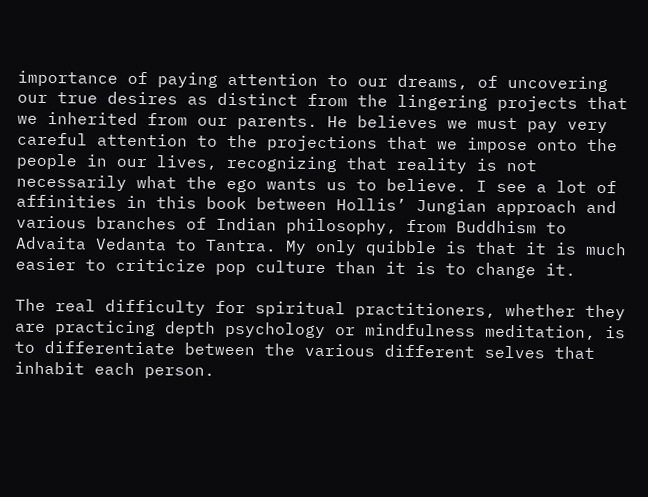importance of paying attention to our dreams, of uncovering our true desires as distinct from the lingering projects that we inherited from our parents. He believes we must pay very careful attention to the projections that we impose onto the people in our lives, recognizing that reality is not necessarily what the ego wants us to believe. I see a lot of affinities in this book between Hollis’ Jungian approach and various branches of Indian philosophy, from Buddhism to Advaita Vedanta to Tantra. My only quibble is that it is much easier to criticize pop culture than it is to change it.

The real difficulty for spiritual practitioners, whether they are practicing depth psychology or mindfulness meditation, is to differentiate between the various different selves that inhabit each person.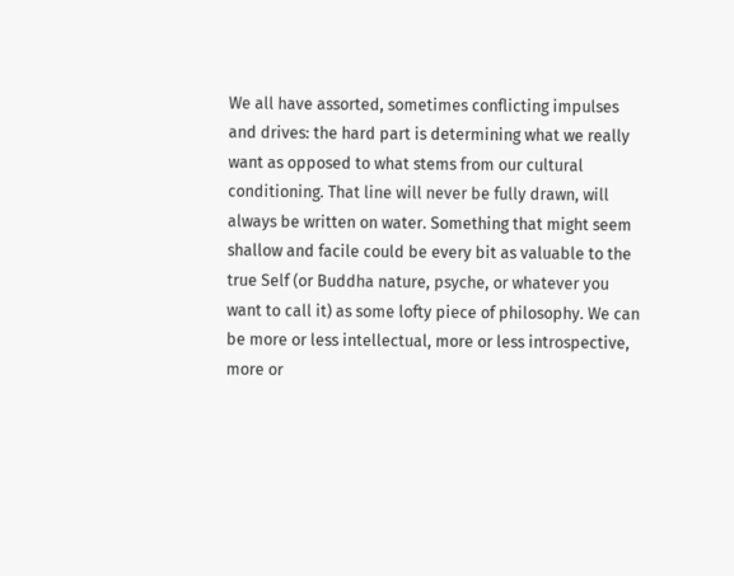We all have assorted, sometimes conflicting impulses and drives: the hard part is determining what we really want as opposed to what stems from our cultural conditioning. That line will never be fully drawn, will always be written on water. Something that might seem shallow and facile could be every bit as valuable to the true Self (or Buddha nature, psyche, or whatever you want to call it) as some lofty piece of philosophy. We can be more or less intellectual, more or less introspective, more or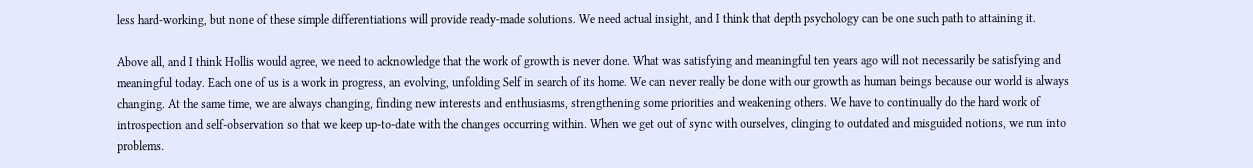less hard-working, but none of these simple differentiations will provide ready-made solutions. We need actual insight, and I think that depth psychology can be one such path to attaining it.

Above all, and I think Hollis would agree, we need to acknowledge that the work of growth is never done. What was satisfying and meaningful ten years ago will not necessarily be satisfying and meaningful today. Each one of us is a work in progress, an evolving, unfolding Self in search of its home. We can never really be done with our growth as human beings because our world is always changing. At the same time, we are always changing, finding new interests and enthusiasms, strengthening some priorities and weakening others. We have to continually do the hard work of introspection and self-observation so that we keep up-to-date with the changes occurring within. When we get out of sync with ourselves, clinging to outdated and misguided notions, we run into problems.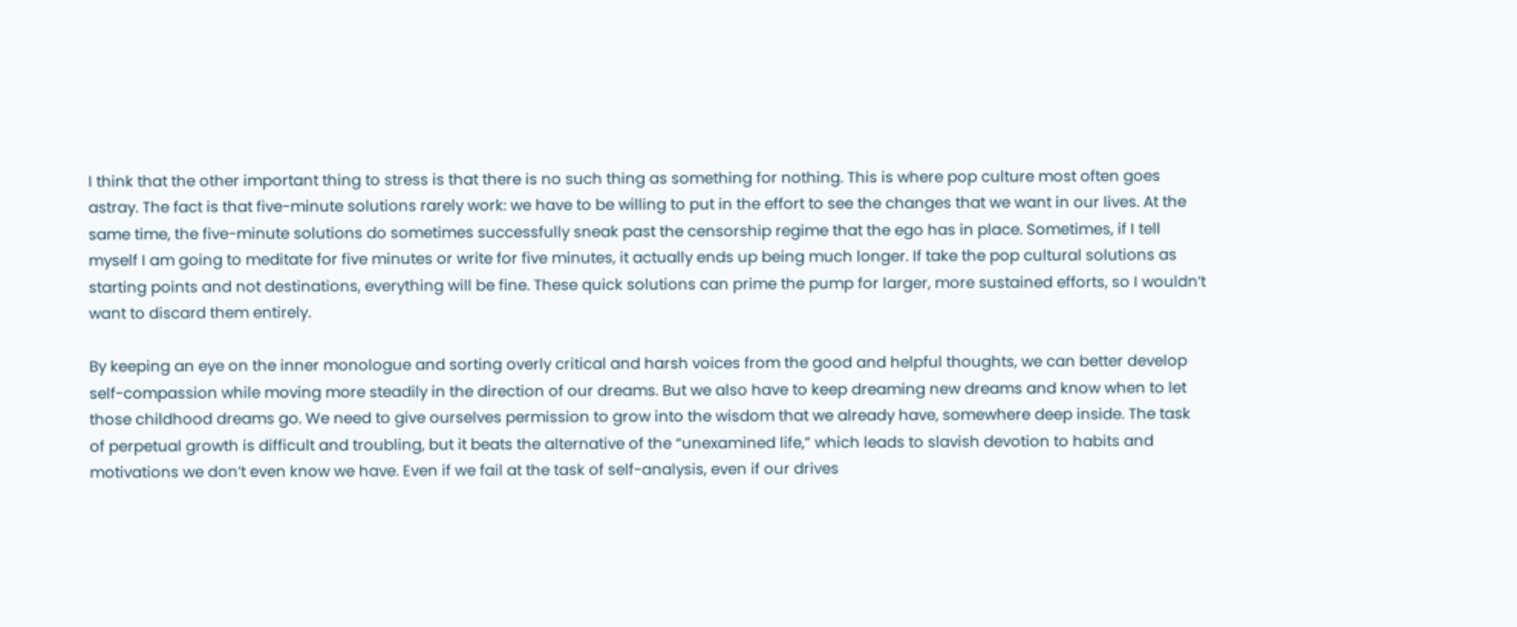I think that the other important thing to stress is that there is no such thing as something for nothing. This is where pop culture most often goes astray. The fact is that five-minute solutions rarely work: we have to be willing to put in the effort to see the changes that we want in our lives. At the same time, the five-minute solutions do sometimes successfully sneak past the censorship regime that the ego has in place. Sometimes, if I tell myself I am going to meditate for five minutes or write for five minutes, it actually ends up being much longer. If take the pop cultural solutions as starting points and not destinations, everything will be fine. These quick solutions can prime the pump for larger, more sustained efforts, so I wouldn’t want to discard them entirely.

By keeping an eye on the inner monologue and sorting overly critical and harsh voices from the good and helpful thoughts, we can better develop self-compassion while moving more steadily in the direction of our dreams. But we also have to keep dreaming new dreams and know when to let those childhood dreams go. We need to give ourselves permission to grow into the wisdom that we already have, somewhere deep inside. The task of perpetual growth is difficult and troubling, but it beats the alternative of the “unexamined life,” which leads to slavish devotion to habits and motivations we don’t even know we have. Even if we fail at the task of self-analysis, even if our drives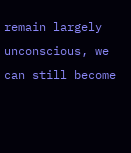remain largely unconscious, we can still become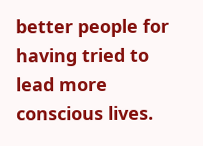better people for having tried to lead more conscious lives.